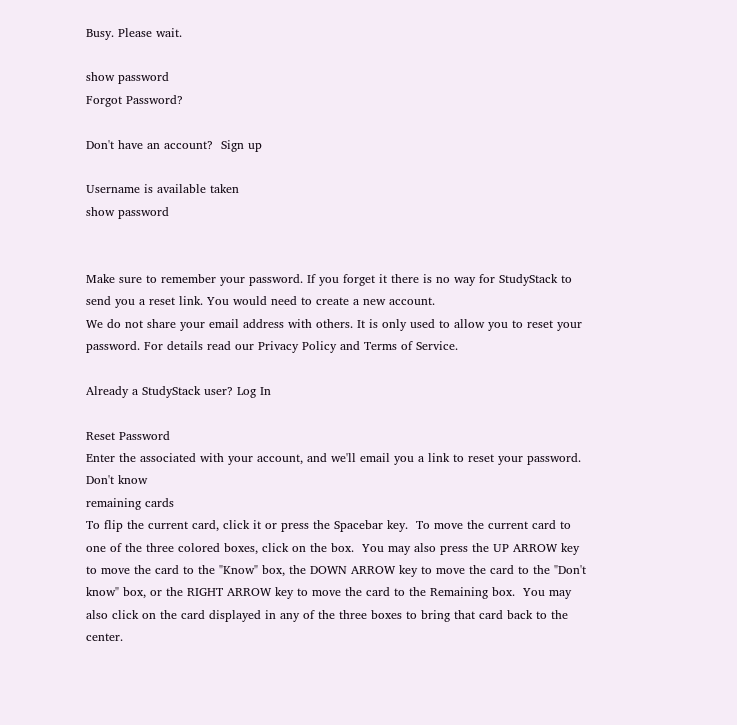Busy. Please wait.

show password
Forgot Password?

Don't have an account?  Sign up

Username is available taken
show password


Make sure to remember your password. If you forget it there is no way for StudyStack to send you a reset link. You would need to create a new account.
We do not share your email address with others. It is only used to allow you to reset your password. For details read our Privacy Policy and Terms of Service.

Already a StudyStack user? Log In

Reset Password
Enter the associated with your account, and we'll email you a link to reset your password.
Don't know
remaining cards
To flip the current card, click it or press the Spacebar key.  To move the current card to one of the three colored boxes, click on the box.  You may also press the UP ARROW key to move the card to the "Know" box, the DOWN ARROW key to move the card to the "Don't know" box, or the RIGHT ARROW key to move the card to the Remaining box.  You may also click on the card displayed in any of the three boxes to bring that card back to the center.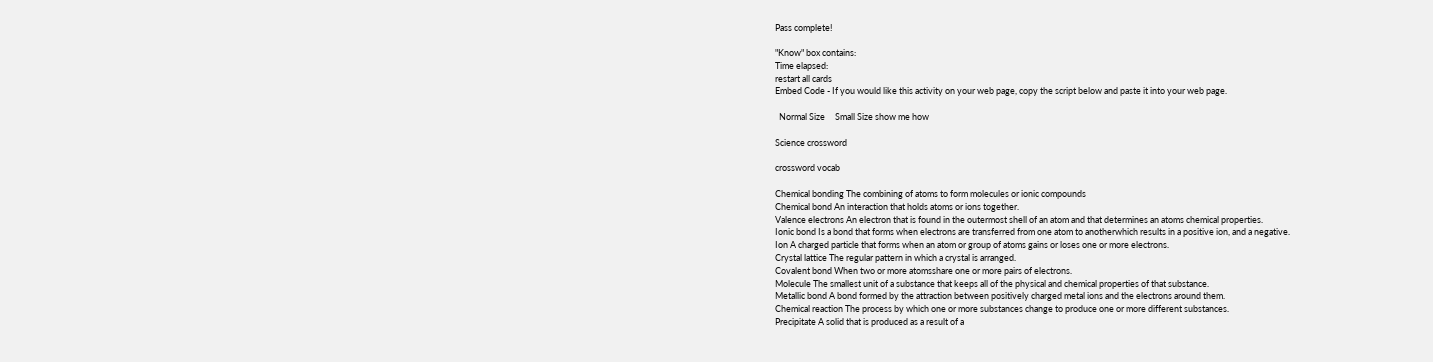Pass complete!

"Know" box contains:
Time elapsed:
restart all cards
Embed Code - If you would like this activity on your web page, copy the script below and paste it into your web page.

  Normal Size     Small Size show me how

Science crossword

crossword vocab

Chemical bonding The combining of atoms to form molecules or ionic compounds
Chemical bond An interaction that holds atoms or ions together.
Valence electrons An electron that is found in the outermost shell of an atom and that determines an atoms chemical properties.
Ionic bond Is a bond that forms when electrons are transferred from one atom to anotherwhich results in a positive ion, and a negative.
Ion A charged particle that forms when an atom or group of atoms gains or loses one or more electrons.
Crystal lattice The regular pattern in which a crystal is arranged.
Covalent bond When two or more atomsshare one or more pairs of electrons.
Molecule The smallest unit of a substance that keeps all of the physical and chemical properties of that substance.
Metallic bond A bond formed by the attraction between positively charged metal ions and the electrons around them.
Chemical reaction The process by which one or more substances change to produce one or more different substances.
Precipitate A solid that is produced as a result of a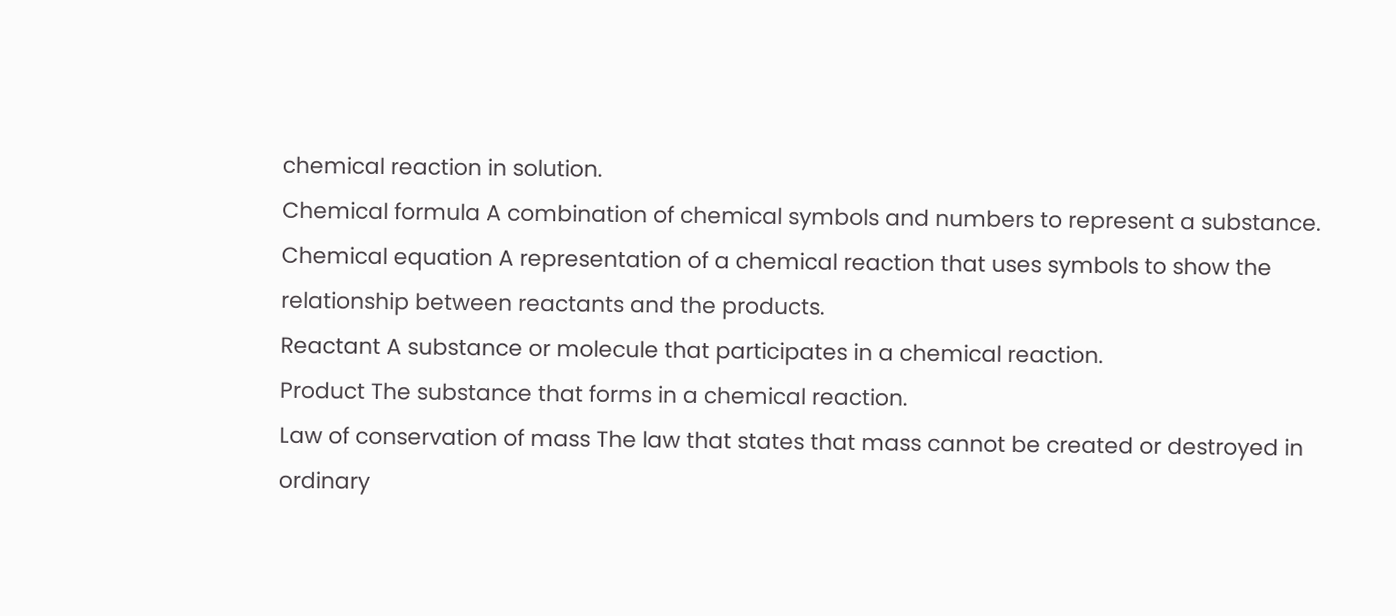chemical reaction in solution.
Chemical formula A combination of chemical symbols and numbers to represent a substance.
Chemical equation A representation of a chemical reaction that uses symbols to show the relationship between reactants and the products.
Reactant A substance or molecule that participates in a chemical reaction.
Product The substance that forms in a chemical reaction.
Law of conservation of mass The law that states that mass cannot be created or destroyed in ordinary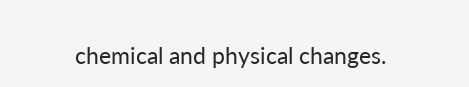chemical and physical changes.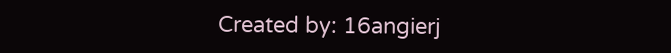Created by: 16angierj